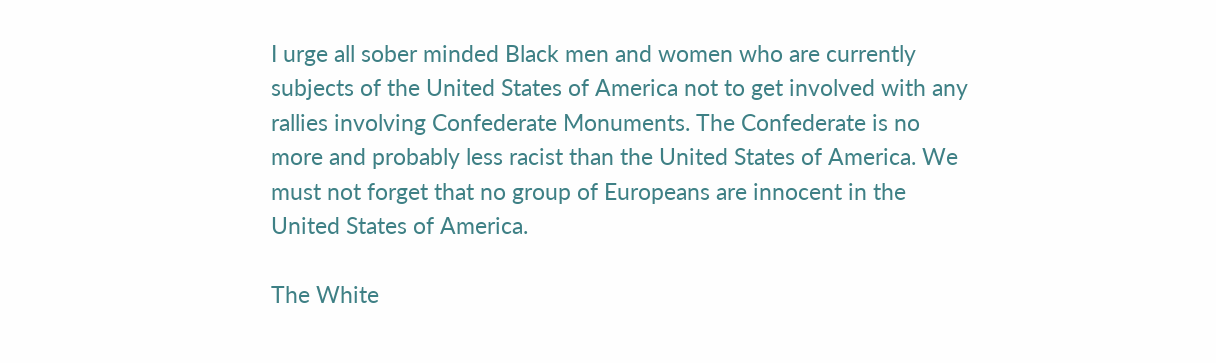I urge all sober minded Black men and women who are currently subjects of the United States of America not to get involved with any rallies involving Confederate Monuments. The Confederate is no more and probably less racist than the United States of America. We must not forget that no group of Europeans are innocent in the United States of America.

The White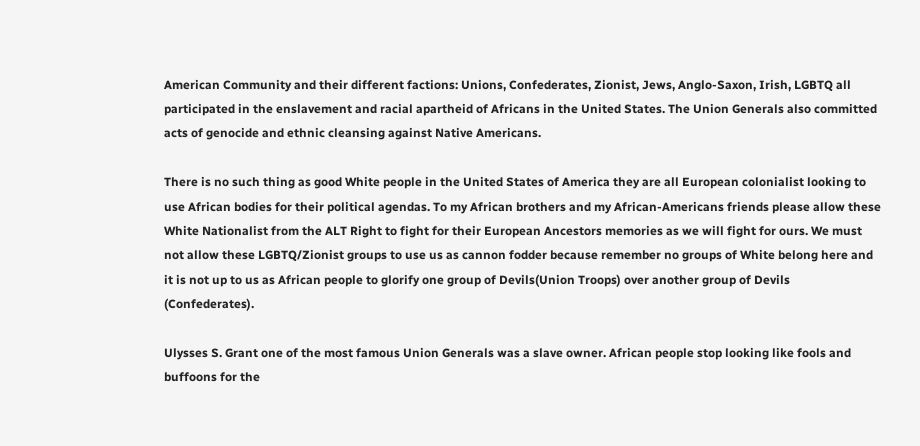American Community and their different factions: Unions, Confederates, Zionist, Jews, Anglo-Saxon, Irish, LGBTQ all participated in the enslavement and racial apartheid of Africans in the United States. The Union Generals also committed acts of genocide and ethnic cleansing against Native Americans.

There is no such thing as good White people in the United States of America they are all European colonialist looking to use African bodies for their political agendas. To my African brothers and my African-Americans friends please allow these White Nationalist from the ALT Right to fight for their European Ancestors memories as we will fight for ours. We must not allow these LGBTQ/Zionist groups to use us as cannon fodder because remember no groups of White belong here and it is not up to us as African people to glorify one group of Devils(Union Troops) over another group of Devils (Confederates).

Ulysses S. Grant one of the most famous Union Generals was a slave owner. African people stop looking like fools and buffoons for the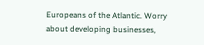Europeans of the Atlantic. Worry about developing businesses,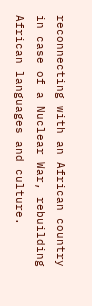reconnecting with an African country in case of a Nuclear War, rebuilding African languages and culture.